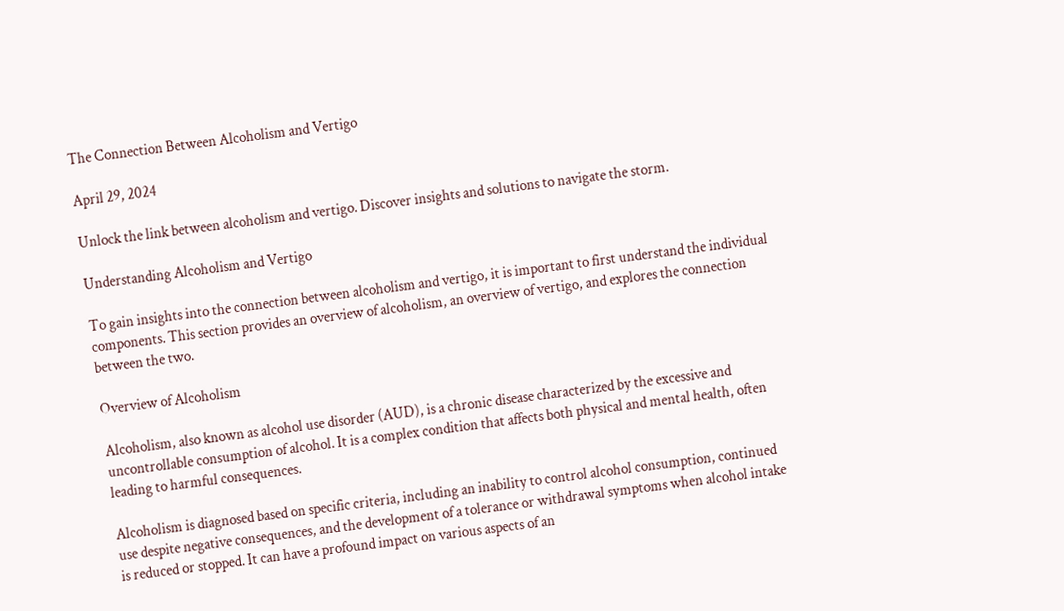The Connection Between Alcoholism and Vertigo

April 29, 2024

Unlock the link between alcoholism and vertigo. Discover insights and solutions to navigate the storm.

Understanding Alcoholism and Vertigo

To gain insights into the connection between alcoholism and vertigo, it is important to first understand the individual components. This section provides an overview of alcoholism, an overview of vertigo, and explores the connection between the two.

Overview of Alcoholism

Alcoholism, also known as alcohol use disorder (AUD), is a chronic disease characterized by the excessive and uncontrollable consumption of alcohol. It is a complex condition that affects both physical and mental health, often leading to harmful consequences.

Alcoholism is diagnosed based on specific criteria, including an inability to control alcohol consumption, continued use despite negative consequences, and the development of a tolerance or withdrawal symptoms when alcohol intake is reduced or stopped. It can have a profound impact on various aspects of an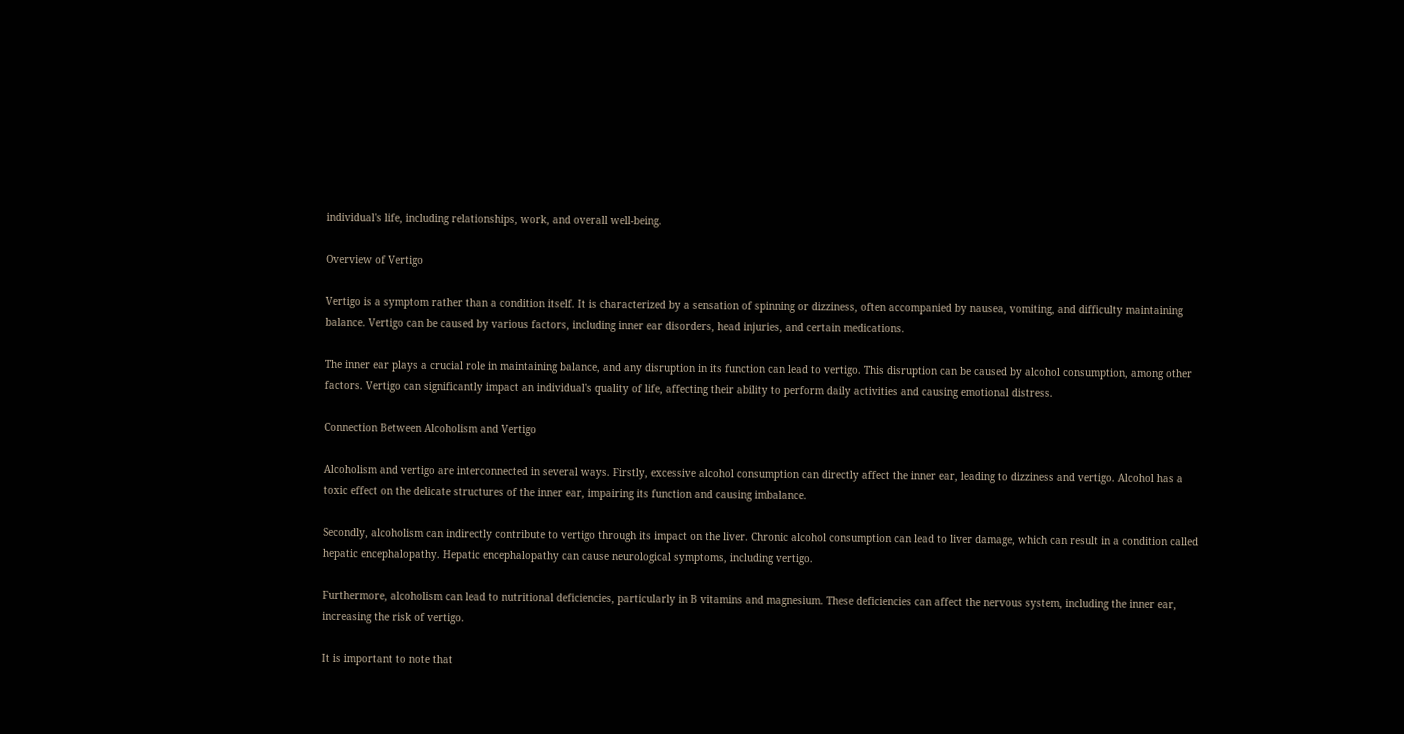individual's life, including relationships, work, and overall well-being.

Overview of Vertigo

Vertigo is a symptom rather than a condition itself. It is characterized by a sensation of spinning or dizziness, often accompanied by nausea, vomiting, and difficulty maintaining balance. Vertigo can be caused by various factors, including inner ear disorders, head injuries, and certain medications.

The inner ear plays a crucial role in maintaining balance, and any disruption in its function can lead to vertigo. This disruption can be caused by alcohol consumption, among other factors. Vertigo can significantly impact an individual's quality of life, affecting their ability to perform daily activities and causing emotional distress.

Connection Between Alcoholism and Vertigo

Alcoholism and vertigo are interconnected in several ways. Firstly, excessive alcohol consumption can directly affect the inner ear, leading to dizziness and vertigo. Alcohol has a toxic effect on the delicate structures of the inner ear, impairing its function and causing imbalance.

Secondly, alcoholism can indirectly contribute to vertigo through its impact on the liver. Chronic alcohol consumption can lead to liver damage, which can result in a condition called hepatic encephalopathy. Hepatic encephalopathy can cause neurological symptoms, including vertigo.

Furthermore, alcoholism can lead to nutritional deficiencies, particularly in B vitamins and magnesium. These deficiencies can affect the nervous system, including the inner ear, increasing the risk of vertigo.

It is important to note that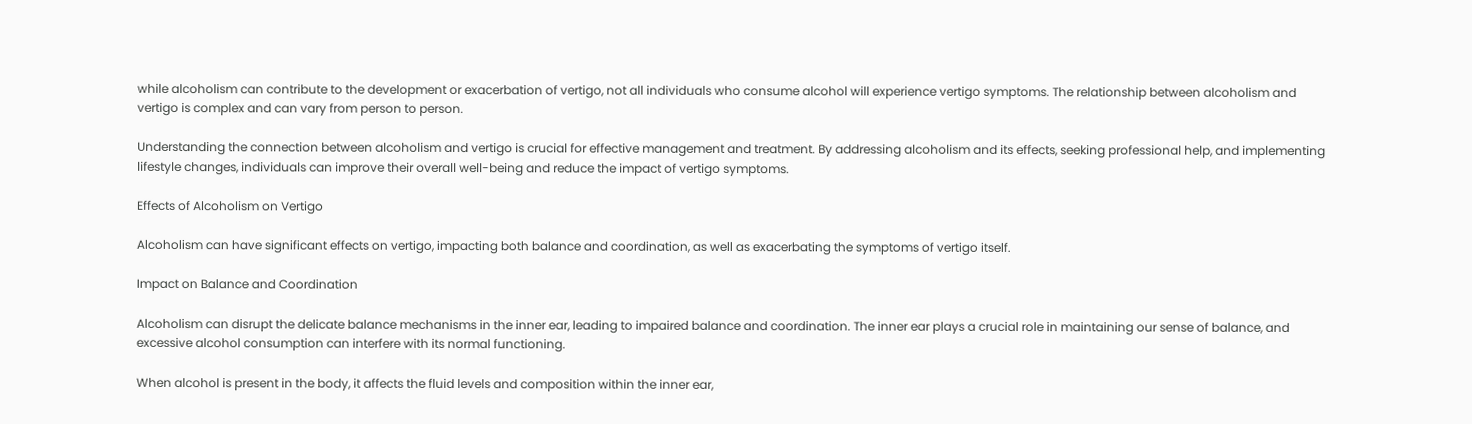while alcoholism can contribute to the development or exacerbation of vertigo, not all individuals who consume alcohol will experience vertigo symptoms. The relationship between alcoholism and vertigo is complex and can vary from person to person.

Understanding the connection between alcoholism and vertigo is crucial for effective management and treatment. By addressing alcoholism and its effects, seeking professional help, and implementing lifestyle changes, individuals can improve their overall well-being and reduce the impact of vertigo symptoms.

Effects of Alcoholism on Vertigo

Alcoholism can have significant effects on vertigo, impacting both balance and coordination, as well as exacerbating the symptoms of vertigo itself.

Impact on Balance and Coordination

Alcoholism can disrupt the delicate balance mechanisms in the inner ear, leading to impaired balance and coordination. The inner ear plays a crucial role in maintaining our sense of balance, and excessive alcohol consumption can interfere with its normal functioning.

When alcohol is present in the body, it affects the fluid levels and composition within the inner ear,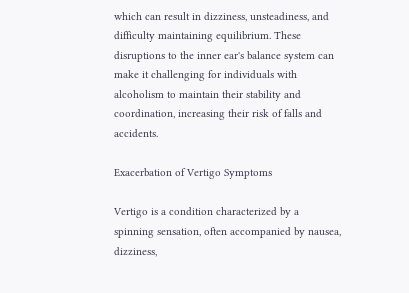which can result in dizziness, unsteadiness, and difficulty maintaining equilibrium. These disruptions to the inner ear's balance system can make it challenging for individuals with alcoholism to maintain their stability and coordination, increasing their risk of falls and accidents.

Exacerbation of Vertigo Symptoms

Vertigo is a condition characterized by a spinning sensation, often accompanied by nausea, dizziness,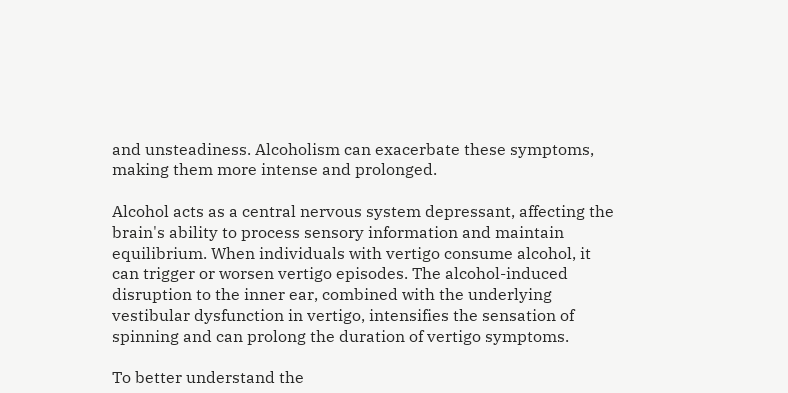and unsteadiness. Alcoholism can exacerbate these symptoms, making them more intense and prolonged.

Alcohol acts as a central nervous system depressant, affecting the brain's ability to process sensory information and maintain equilibrium. When individuals with vertigo consume alcohol, it can trigger or worsen vertigo episodes. The alcohol-induced disruption to the inner ear, combined with the underlying vestibular dysfunction in vertigo, intensifies the sensation of spinning and can prolong the duration of vertigo symptoms.

To better understand the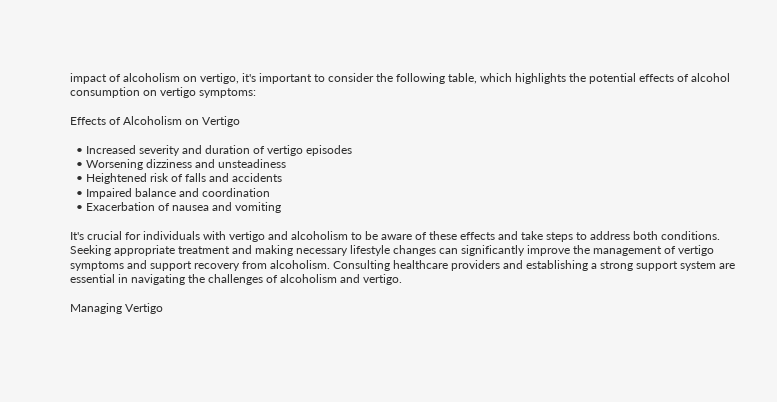impact of alcoholism on vertigo, it's important to consider the following table, which highlights the potential effects of alcohol consumption on vertigo symptoms:

Effects of Alcoholism on Vertigo

  • Increased severity and duration of vertigo episodes
  • Worsening dizziness and unsteadiness
  • Heightened risk of falls and accidents
  • Impaired balance and coordination
  • Exacerbation of nausea and vomiting

It's crucial for individuals with vertigo and alcoholism to be aware of these effects and take steps to address both conditions. Seeking appropriate treatment and making necessary lifestyle changes can significantly improve the management of vertigo symptoms and support recovery from alcoholism. Consulting healthcare providers and establishing a strong support system are essential in navigating the challenges of alcoholism and vertigo.

Managing Vertigo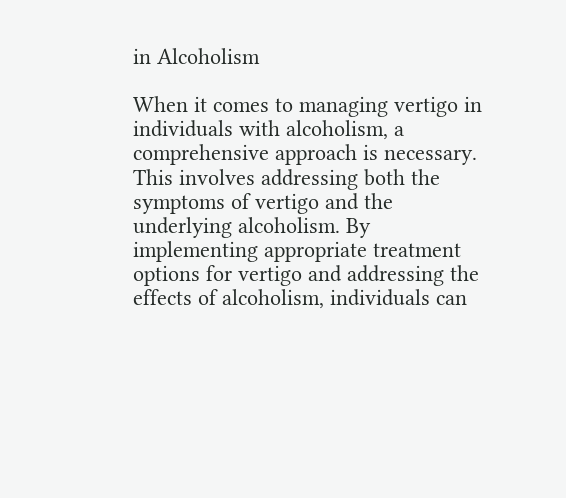in Alcoholism

When it comes to managing vertigo in individuals with alcoholism, a comprehensive approach is necessary. This involves addressing both the symptoms of vertigo and the underlying alcoholism. By implementing appropriate treatment options for vertigo and addressing the effects of alcoholism, individuals can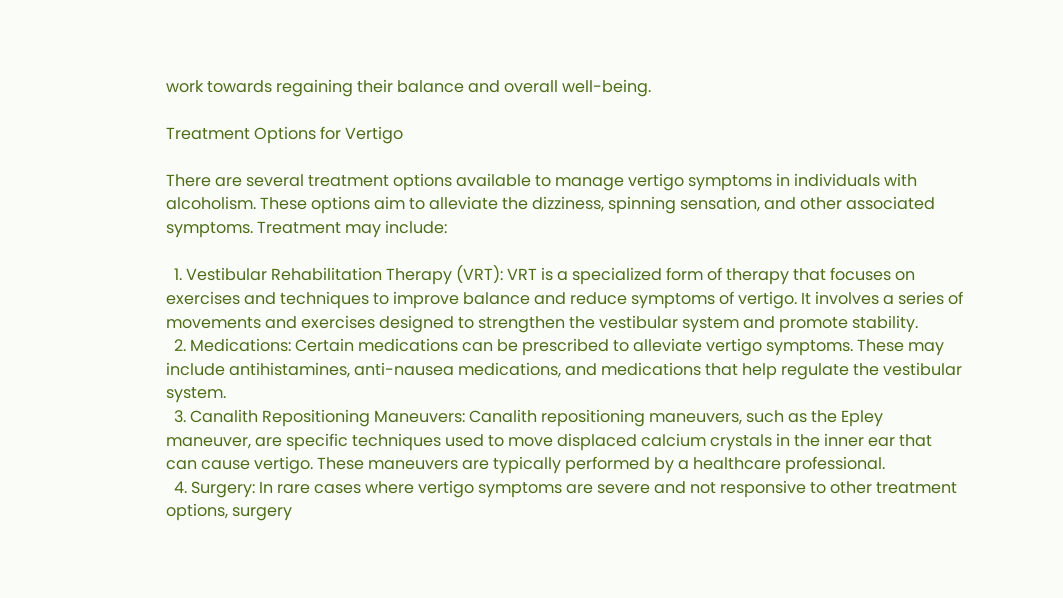work towards regaining their balance and overall well-being.

Treatment Options for Vertigo

There are several treatment options available to manage vertigo symptoms in individuals with alcoholism. These options aim to alleviate the dizziness, spinning sensation, and other associated symptoms. Treatment may include:

  1. Vestibular Rehabilitation Therapy (VRT): VRT is a specialized form of therapy that focuses on exercises and techniques to improve balance and reduce symptoms of vertigo. It involves a series of movements and exercises designed to strengthen the vestibular system and promote stability.
  2. Medications: Certain medications can be prescribed to alleviate vertigo symptoms. These may include antihistamines, anti-nausea medications, and medications that help regulate the vestibular system.
  3. Canalith Repositioning Maneuvers: Canalith repositioning maneuvers, such as the Epley maneuver, are specific techniques used to move displaced calcium crystals in the inner ear that can cause vertigo. These maneuvers are typically performed by a healthcare professional.
  4. Surgery: In rare cases where vertigo symptoms are severe and not responsive to other treatment options, surgery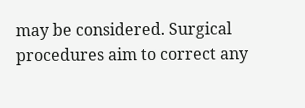may be considered. Surgical procedures aim to correct any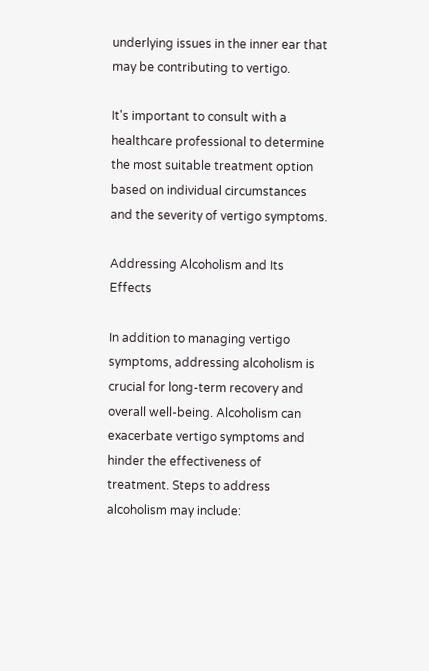underlying issues in the inner ear that may be contributing to vertigo.

It's important to consult with a healthcare professional to determine the most suitable treatment option based on individual circumstances and the severity of vertigo symptoms.

Addressing Alcoholism and Its Effects

In addition to managing vertigo symptoms, addressing alcoholism is crucial for long-term recovery and overall well-being. Alcoholism can exacerbate vertigo symptoms and hinder the effectiveness of treatment. Steps to address alcoholism may include: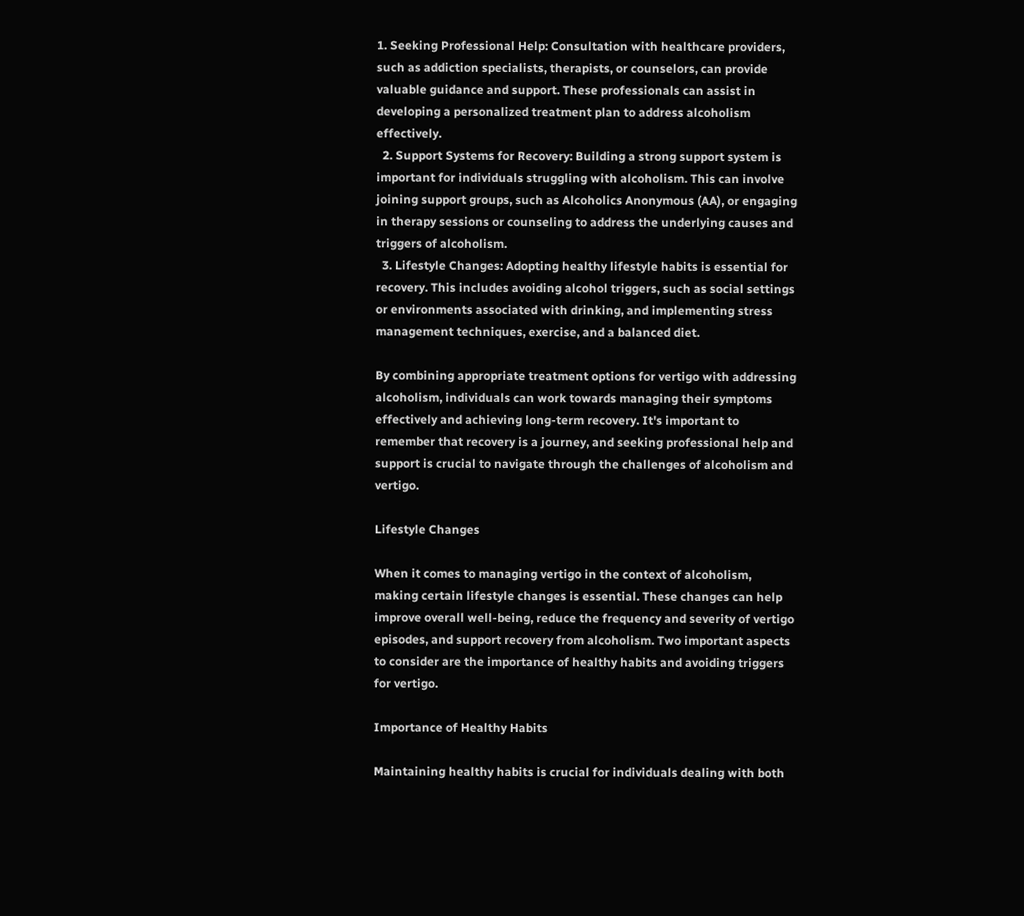1. Seeking Professional Help: Consultation with healthcare providers, such as addiction specialists, therapists, or counselors, can provide valuable guidance and support. These professionals can assist in developing a personalized treatment plan to address alcoholism effectively.
  2. Support Systems for Recovery: Building a strong support system is important for individuals struggling with alcoholism. This can involve joining support groups, such as Alcoholics Anonymous (AA), or engaging in therapy sessions or counseling to address the underlying causes and triggers of alcoholism.
  3. Lifestyle Changes: Adopting healthy lifestyle habits is essential for recovery. This includes avoiding alcohol triggers, such as social settings or environments associated with drinking, and implementing stress management techniques, exercise, and a balanced diet.

By combining appropriate treatment options for vertigo with addressing alcoholism, individuals can work towards managing their symptoms effectively and achieving long-term recovery. It's important to remember that recovery is a journey, and seeking professional help and support is crucial to navigate through the challenges of alcoholism and vertigo.

Lifestyle Changes

When it comes to managing vertigo in the context of alcoholism, making certain lifestyle changes is essential. These changes can help improve overall well-being, reduce the frequency and severity of vertigo episodes, and support recovery from alcoholism. Two important aspects to consider are the importance of healthy habits and avoiding triggers for vertigo.

Importance of Healthy Habits

Maintaining healthy habits is crucial for individuals dealing with both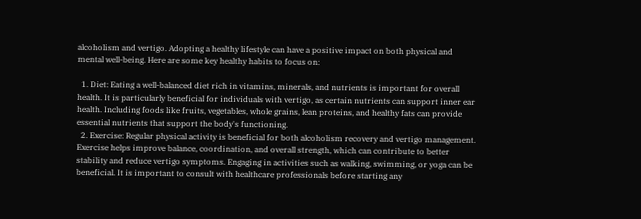alcoholism and vertigo. Adopting a healthy lifestyle can have a positive impact on both physical and mental well-being. Here are some key healthy habits to focus on:

  1. Diet: Eating a well-balanced diet rich in vitamins, minerals, and nutrients is important for overall health. It is particularly beneficial for individuals with vertigo, as certain nutrients can support inner ear health. Including foods like fruits, vegetables, whole grains, lean proteins, and healthy fats can provide essential nutrients that support the body's functioning.
  2. Exercise: Regular physical activity is beneficial for both alcoholism recovery and vertigo management. Exercise helps improve balance, coordination, and overall strength, which can contribute to better stability and reduce vertigo symptoms. Engaging in activities such as walking, swimming, or yoga can be beneficial. It is important to consult with healthcare professionals before starting any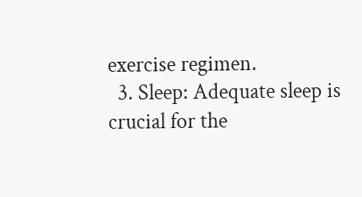exercise regimen.
  3. Sleep: Adequate sleep is crucial for the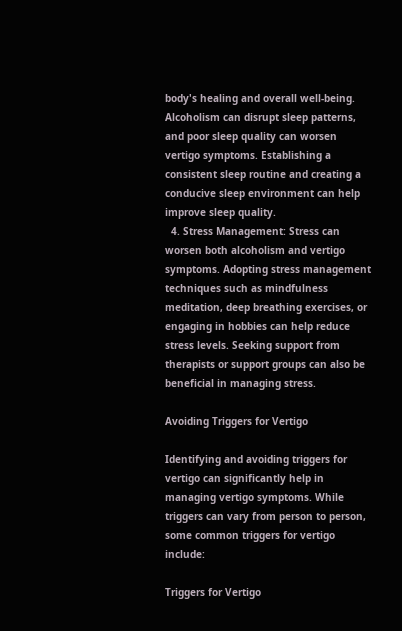body's healing and overall well-being. Alcoholism can disrupt sleep patterns, and poor sleep quality can worsen vertigo symptoms. Establishing a consistent sleep routine and creating a conducive sleep environment can help improve sleep quality.
  4. Stress Management: Stress can worsen both alcoholism and vertigo symptoms. Adopting stress management techniques such as mindfulness meditation, deep breathing exercises, or engaging in hobbies can help reduce stress levels. Seeking support from therapists or support groups can also be beneficial in managing stress.

Avoiding Triggers for Vertigo

Identifying and avoiding triggers for vertigo can significantly help in managing vertigo symptoms. While triggers can vary from person to person, some common triggers for vertigo include:

Triggers for Vertigo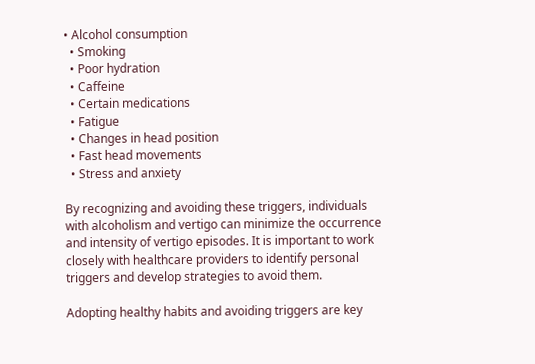• Alcohol consumption
  • Smoking
  • Poor hydration
  • Caffeine
  • Certain medications
  • Fatigue
  • Changes in head position
  • Fast head movements
  • Stress and anxiety

By recognizing and avoiding these triggers, individuals with alcoholism and vertigo can minimize the occurrence and intensity of vertigo episodes. It is important to work closely with healthcare providers to identify personal triggers and develop strategies to avoid them.

Adopting healthy habits and avoiding triggers are key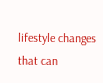lifestyle changes that can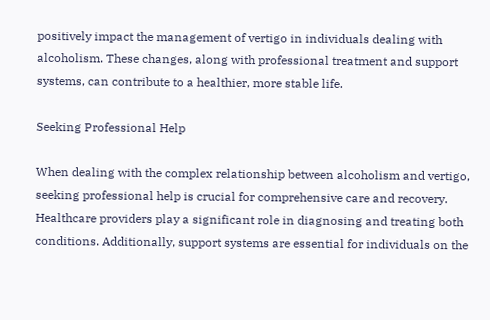positively impact the management of vertigo in individuals dealing with alcoholism. These changes, along with professional treatment and support systems, can contribute to a healthier, more stable life.

Seeking Professional Help

When dealing with the complex relationship between alcoholism and vertigo, seeking professional help is crucial for comprehensive care and recovery. Healthcare providers play a significant role in diagnosing and treating both conditions. Additionally, support systems are essential for individuals on the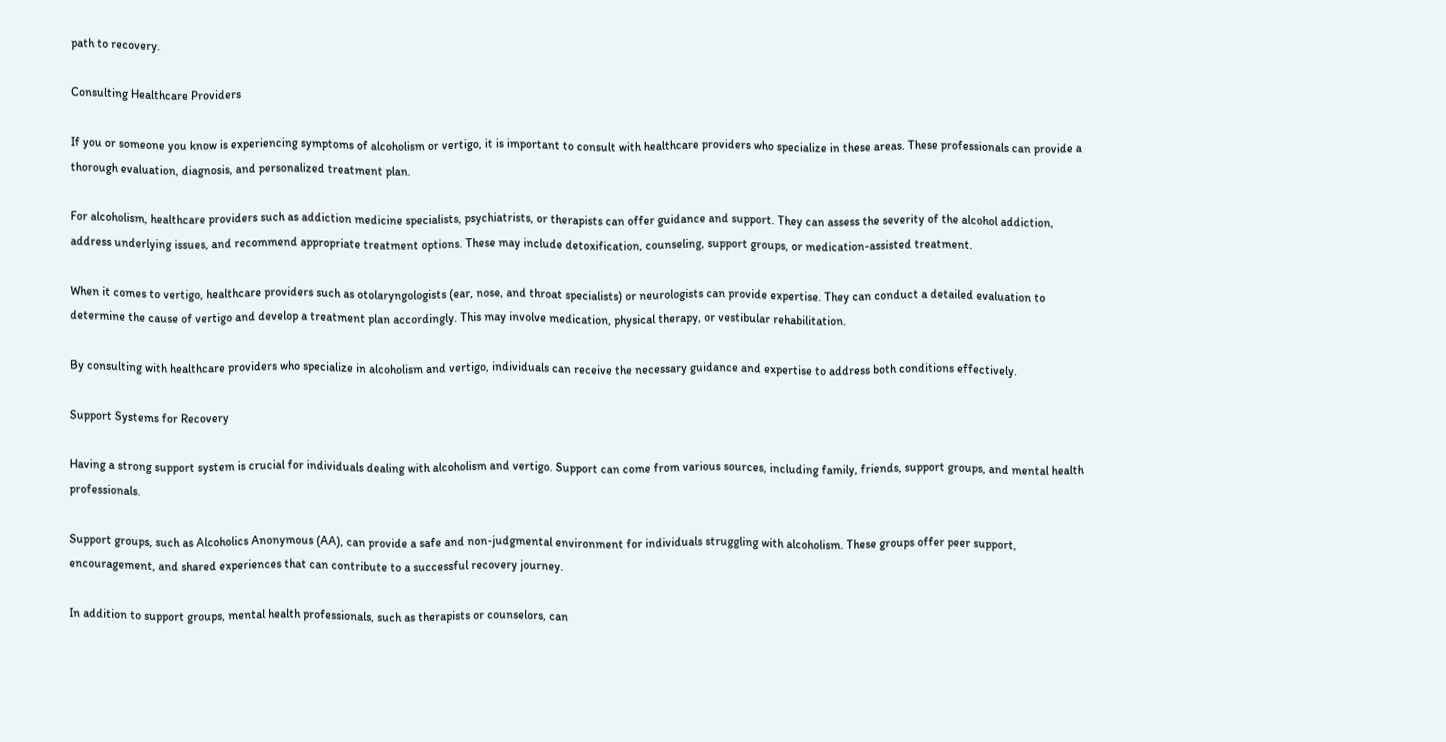path to recovery.

Consulting Healthcare Providers

If you or someone you know is experiencing symptoms of alcoholism or vertigo, it is important to consult with healthcare providers who specialize in these areas. These professionals can provide a thorough evaluation, diagnosis, and personalized treatment plan.

For alcoholism, healthcare providers such as addiction medicine specialists, psychiatrists, or therapists can offer guidance and support. They can assess the severity of the alcohol addiction, address underlying issues, and recommend appropriate treatment options. These may include detoxification, counseling, support groups, or medication-assisted treatment.

When it comes to vertigo, healthcare providers such as otolaryngologists (ear, nose, and throat specialists) or neurologists can provide expertise. They can conduct a detailed evaluation to determine the cause of vertigo and develop a treatment plan accordingly. This may involve medication, physical therapy, or vestibular rehabilitation.

By consulting with healthcare providers who specialize in alcoholism and vertigo, individuals can receive the necessary guidance and expertise to address both conditions effectively.

Support Systems for Recovery

Having a strong support system is crucial for individuals dealing with alcoholism and vertigo. Support can come from various sources, including family, friends, support groups, and mental health professionals.

Support groups, such as Alcoholics Anonymous (AA), can provide a safe and non-judgmental environment for individuals struggling with alcoholism. These groups offer peer support, encouragement, and shared experiences that can contribute to a successful recovery journey.

In addition to support groups, mental health professionals, such as therapists or counselors, can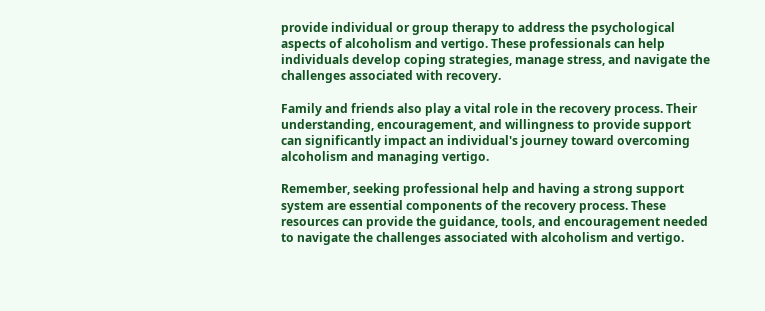provide individual or group therapy to address the psychological aspects of alcoholism and vertigo. These professionals can help individuals develop coping strategies, manage stress, and navigate the challenges associated with recovery.

Family and friends also play a vital role in the recovery process. Their understanding, encouragement, and willingness to provide support can significantly impact an individual's journey toward overcoming alcoholism and managing vertigo.

Remember, seeking professional help and having a strong support system are essential components of the recovery process. These resources can provide the guidance, tools, and encouragement needed to navigate the challenges associated with alcoholism and vertigo.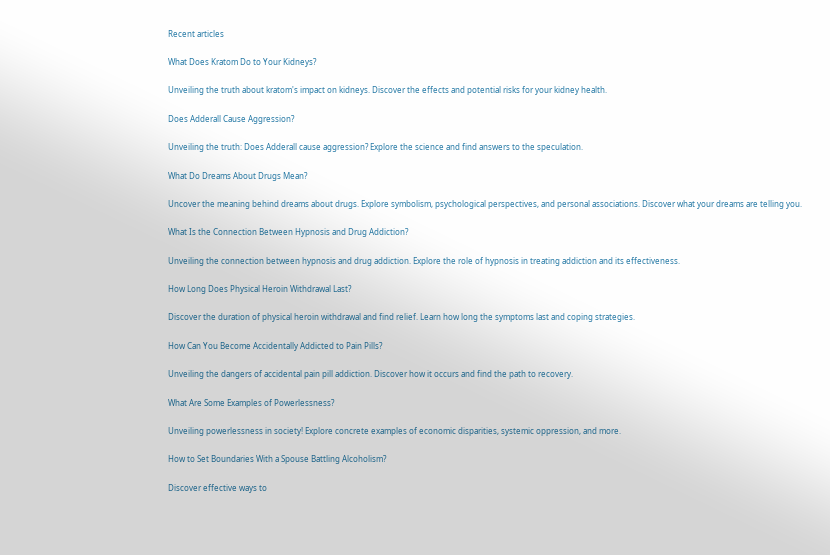Recent articles

What Does Kratom Do to Your Kidneys?

Unveiling the truth about kratom's impact on kidneys. Discover the effects and potential risks for your kidney health.

Does Adderall Cause Aggression?

Unveiling the truth: Does Adderall cause aggression? Explore the science and find answers to the speculation.

What Do Dreams About Drugs Mean?

Uncover the meaning behind dreams about drugs. Explore symbolism, psychological perspectives, and personal associations. Discover what your dreams are telling you.

What Is the Connection Between Hypnosis and Drug Addiction?

Unveiling the connection between hypnosis and drug addiction. Explore the role of hypnosis in treating addiction and its effectiveness.

How Long Does Physical Heroin Withdrawal Last?

Discover the duration of physical heroin withdrawal and find relief. Learn how long the symptoms last and coping strategies.

How Can You Become Accidentally Addicted to Pain Pills?

Unveiling the dangers of accidental pain pill addiction. Discover how it occurs and find the path to recovery.

What Are Some Examples of Powerlessness?

Unveiling powerlessness in society! Explore concrete examples of economic disparities, systemic oppression, and more.

How to Set Boundaries With a Spouse Battling Alcoholism?

Discover effective ways to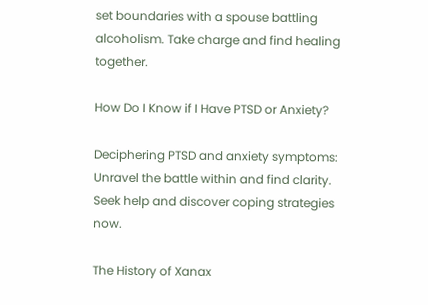set boundaries with a spouse battling alcoholism. Take charge and find healing together.

How Do I Know if I Have PTSD or Anxiety?

Deciphering PTSD and anxiety symptoms: Unravel the battle within and find clarity. Seek help and discover coping strategies now.

The History of Xanax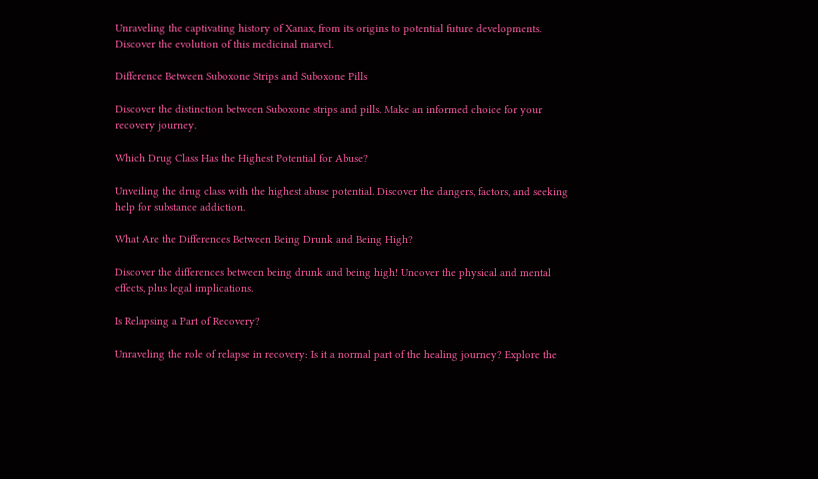Unraveling the captivating history of Xanax, from its origins to potential future developments. Discover the evolution of this medicinal marvel.

Difference Between Suboxone Strips and Suboxone Pills

Discover the distinction between Suboxone strips and pills. Make an informed choice for your recovery journey.

Which Drug Class Has the Highest Potential for Abuse?

Unveiling the drug class with the highest abuse potential. Discover the dangers, factors, and seeking help for substance addiction.

What Are the Differences Between Being Drunk and Being High?

Discover the differences between being drunk and being high! Uncover the physical and mental effects, plus legal implications.

Is Relapsing a Part of Recovery?

Unraveling the role of relapse in recovery: Is it a normal part of the healing journey? Explore the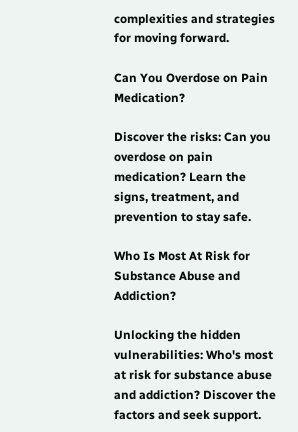complexities and strategies for moving forward.

Can You Overdose on Pain Medication?

Discover the risks: Can you overdose on pain medication? Learn the signs, treatment, and prevention to stay safe.

Who Is Most At Risk for Substance Abuse and Addiction?

Unlocking the hidden vulnerabilities: Who's most at risk for substance abuse and addiction? Discover the factors and seek support.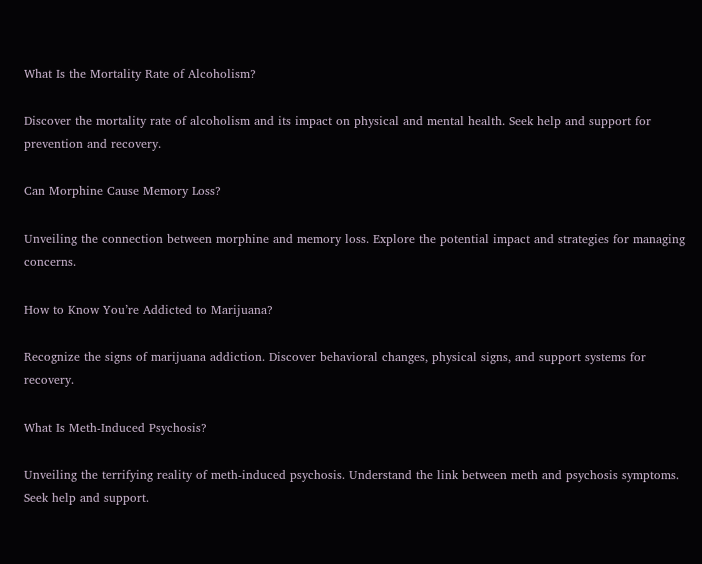What Is the Mortality Rate of Alcoholism?

Discover the mortality rate of alcoholism and its impact on physical and mental health. Seek help and support for prevention and recovery.

Can Morphine Cause Memory Loss?

Unveiling the connection between morphine and memory loss. Explore the potential impact and strategies for managing concerns.

How to Know You’re Addicted to Marijuana?

Recognize the signs of marijuana addiction. Discover behavioral changes, physical signs, and support systems for recovery.

What Is Meth-Induced Psychosis?

Unveiling the terrifying reality of meth-induced psychosis. Understand the link between meth and psychosis symptoms. Seek help and support.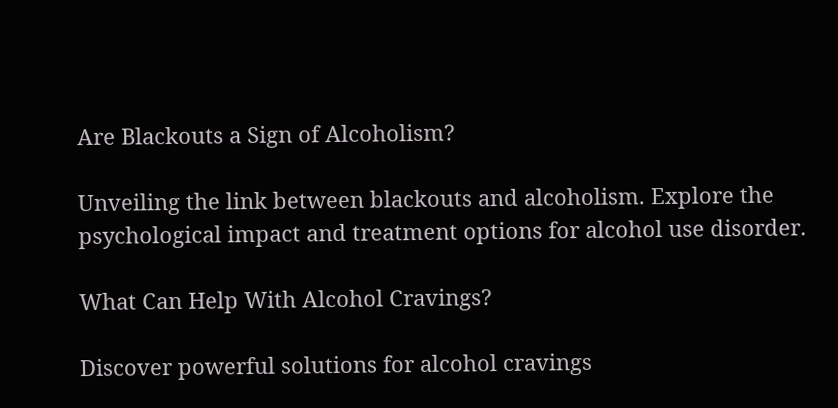Are Blackouts a Sign of Alcoholism?

Unveiling the link between blackouts and alcoholism. Explore the psychological impact and treatment options for alcohol use disorder.

What Can Help With Alcohol Cravings?

Discover powerful solutions for alcohol cravings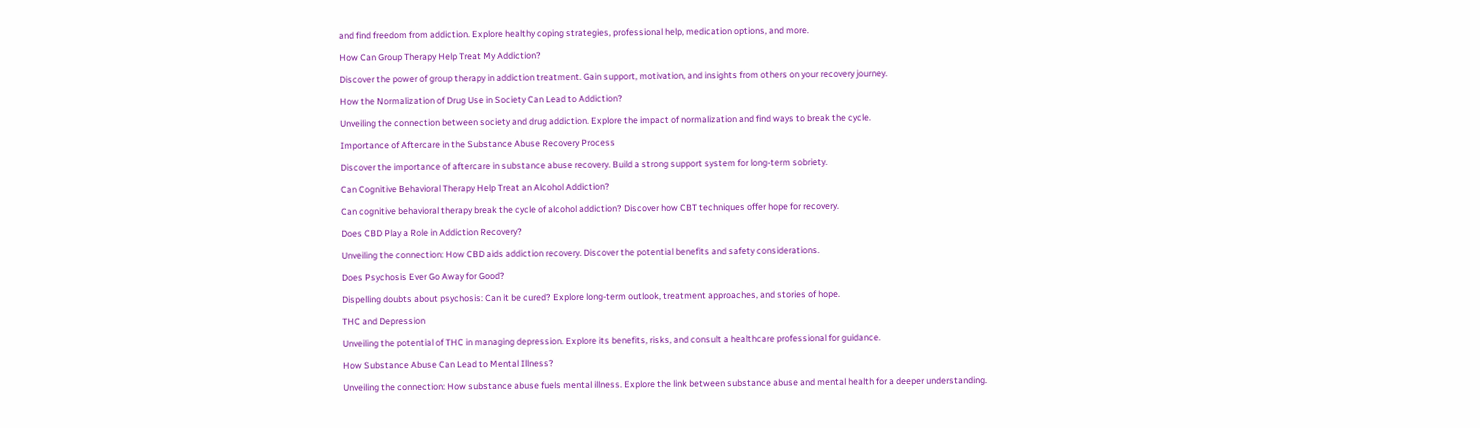and find freedom from addiction. Explore healthy coping strategies, professional help, medication options, and more.

How Can Group Therapy Help Treat My Addiction?

Discover the power of group therapy in addiction treatment. Gain support, motivation, and insights from others on your recovery journey.

How the Normalization of Drug Use in Society Can Lead to Addiction?

Unveiling the connection between society and drug addiction. Explore the impact of normalization and find ways to break the cycle.

Importance of Aftercare in the Substance Abuse Recovery Process

Discover the importance of aftercare in substance abuse recovery. Build a strong support system for long-term sobriety.

Can Cognitive Behavioral Therapy Help Treat an Alcohol Addiction?

Can cognitive behavioral therapy break the cycle of alcohol addiction? Discover how CBT techniques offer hope for recovery.

Does CBD Play a Role in Addiction Recovery?

Unveiling the connection: How CBD aids addiction recovery. Discover the potential benefits and safety considerations.

Does Psychosis Ever Go Away for Good?

Dispelling doubts about psychosis: Can it be cured? Explore long-term outlook, treatment approaches, and stories of hope.

THC and Depression

Unveiling the potential of THC in managing depression. Explore its benefits, risks, and consult a healthcare professional for guidance.

How Substance Abuse Can Lead to Mental Illness?

Unveiling the connection: How substance abuse fuels mental illness. Explore the link between substance abuse and mental health for a deeper understanding.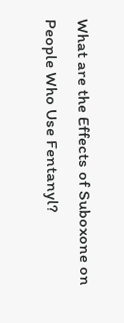What are the Effects of Suboxone on People Who Use Fentanyl?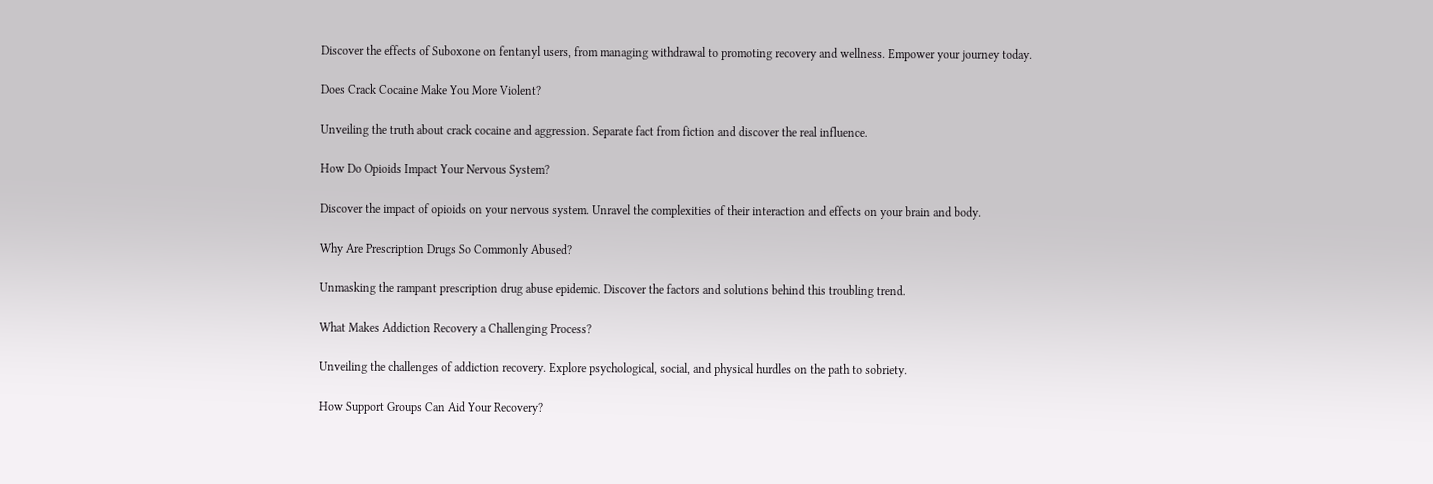Discover the effects of Suboxone on fentanyl users, from managing withdrawal to promoting recovery and wellness. Empower your journey today.

Does Crack Cocaine Make You More Violent?

Unveiling the truth about crack cocaine and aggression. Separate fact from fiction and discover the real influence.

How Do Opioids Impact Your Nervous System?

Discover the impact of opioids on your nervous system. Unravel the complexities of their interaction and effects on your brain and body.

Why Are Prescription Drugs So Commonly Abused?

Unmasking the rampant prescription drug abuse epidemic. Discover the factors and solutions behind this troubling trend.

What Makes Addiction Recovery a Challenging Process?

Unveiling the challenges of addiction recovery. Explore psychological, social, and physical hurdles on the path to sobriety.

How Support Groups Can Aid Your Recovery?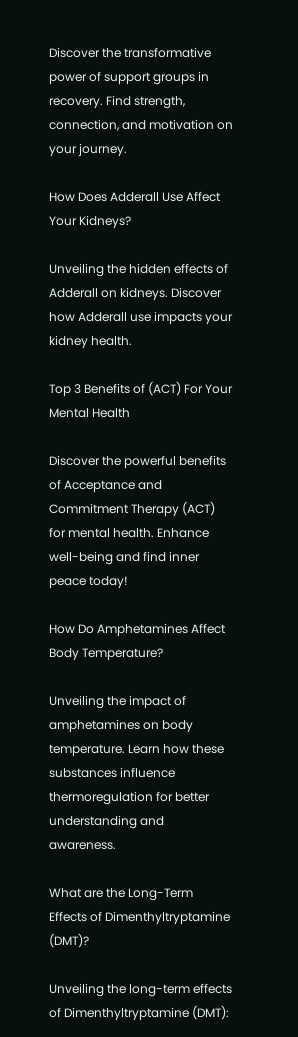Discover the transformative power of support groups in recovery. Find strength, connection, and motivation on your journey.

How Does Adderall Use Affect Your Kidneys?

Unveiling the hidden effects of Adderall on kidneys. Discover how Adderall use impacts your kidney health.

Top 3 Benefits of (ACT) For Your Mental Health

Discover the powerful benefits of Acceptance and Commitment Therapy (ACT) for mental health. Enhance well-being and find inner peace today!

How Do Amphetamines Affect Body Temperature?

Unveiling the impact of amphetamines on body temperature. Learn how these substances influence thermoregulation for better understanding and awareness.

What are the Long-Term Effects of Dimenthyltryptamine (DMT)?

Unveiling the long-term effects of Dimenthyltryptamine (DMT):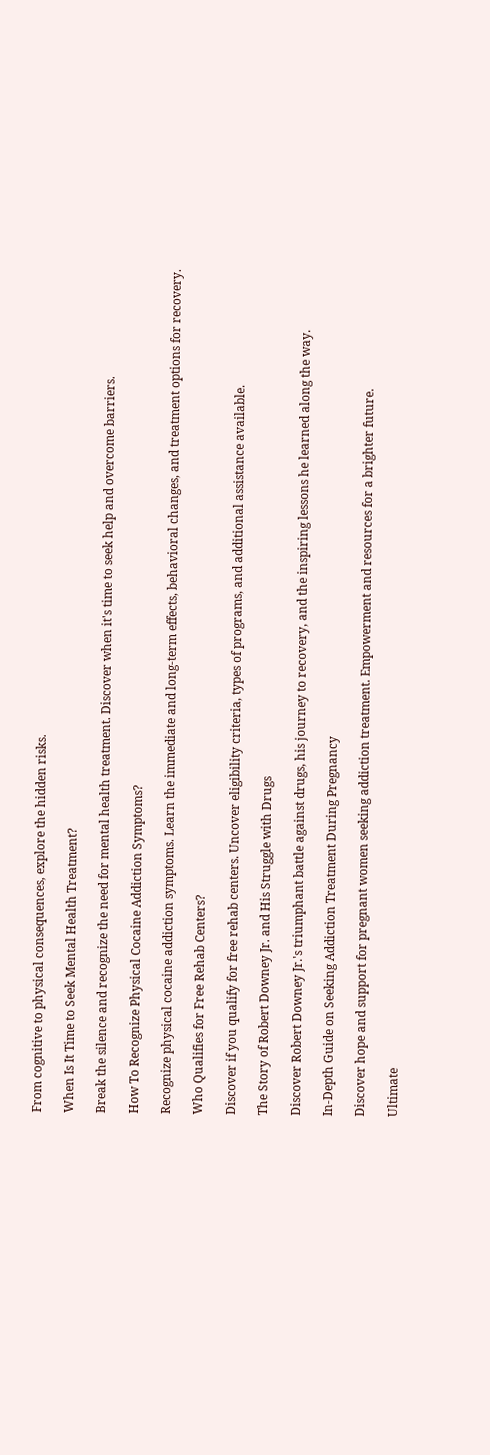From cognitive to physical consequences, explore the hidden risks.

When Is It Time to Seek Mental Health Treatment?

Break the silence and recognize the need for mental health treatment. Discover when it's time to seek help and overcome barriers.

How To Recognize Physical Cocaine Addiction Symptoms?

Recognize physical cocaine addiction symptoms. Learn the immediate and long-term effects, behavioral changes, and treatment options for recovery.

Who Qualifies for Free Rehab Centers?

Discover if you qualify for free rehab centers. Uncover eligibility criteria, types of programs, and additional assistance available.

The Story of Robert Downey Jr. and His Struggle with Drugs

Discover Robert Downey Jr.'s triumphant battle against drugs, his journey to recovery, and the inspiring lessons he learned along the way.

In-Depth Guide on Seeking Addiction Treatment During Pregnancy

Discover hope and support for pregnant women seeking addiction treatment. Empowerment and resources for a brighter future.

Ultimate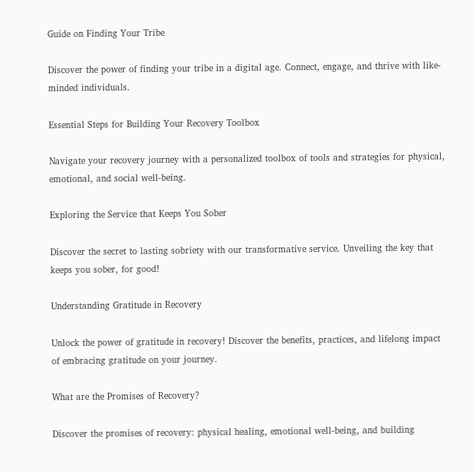Guide on Finding Your Tribe

Discover the power of finding your tribe in a digital age. Connect, engage, and thrive with like-minded individuals.

Essential Steps for Building Your Recovery Toolbox

Navigate your recovery journey with a personalized toolbox of tools and strategies for physical, emotional, and social well-being.

Exploring the Service that Keeps You Sober

Discover the secret to lasting sobriety with our transformative service. Unveiling the key that keeps you sober, for good!

Understanding Gratitude in Recovery

Unlock the power of gratitude in recovery! Discover the benefits, practices, and lifelong impact of embracing gratitude on your journey.

What are the Promises of Recovery?

Discover the promises of recovery: physical healing, emotional well-being, and building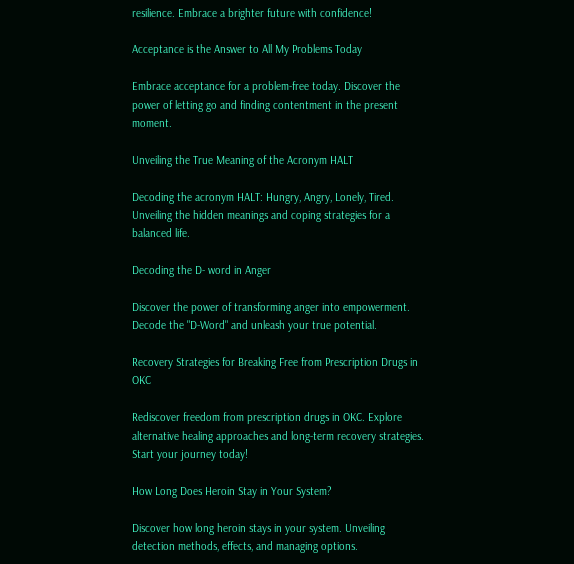resilience. Embrace a brighter future with confidence!

Acceptance is the Answer to All My Problems Today

Embrace acceptance for a problem-free today. Discover the power of letting go and finding contentment in the present moment.

Unveiling the True Meaning of the Acronym HALT

Decoding the acronym HALT: Hungry, Angry, Lonely, Tired. Unveiling the hidden meanings and coping strategies for a balanced life.

Decoding the D- word in Anger

Discover the power of transforming anger into empowerment. Decode the "D-Word" and unleash your true potential.

Recovery Strategies for Breaking Free from Prescription Drugs in OKC

Rediscover freedom from prescription drugs in OKC. Explore alternative healing approaches and long-term recovery strategies. Start your journey today!

How Long Does Heroin Stay in Your System?

Discover how long heroin stays in your system. Unveiling detection methods, effects, and managing options.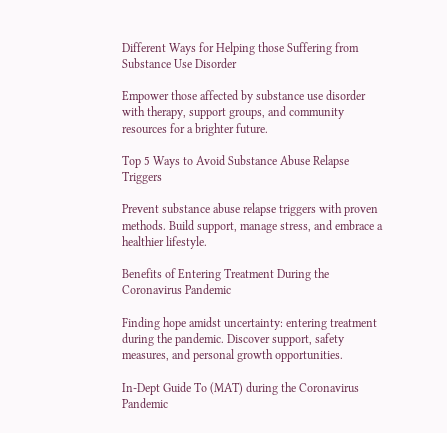Different Ways for Helping those Suffering from Substance Use Disorder

Empower those affected by substance use disorder with therapy, support groups, and community resources for a brighter future.

Top 5 Ways to Avoid Substance Abuse Relapse Triggers

Prevent substance abuse relapse triggers with proven methods. Build support, manage stress, and embrace a healthier lifestyle.

Benefits of Entering Treatment During the Coronavirus Pandemic

Finding hope amidst uncertainty: entering treatment during the pandemic. Discover support, safety measures, and personal growth opportunities.

In-Dept Guide To (MAT) during the Coronavirus Pandemic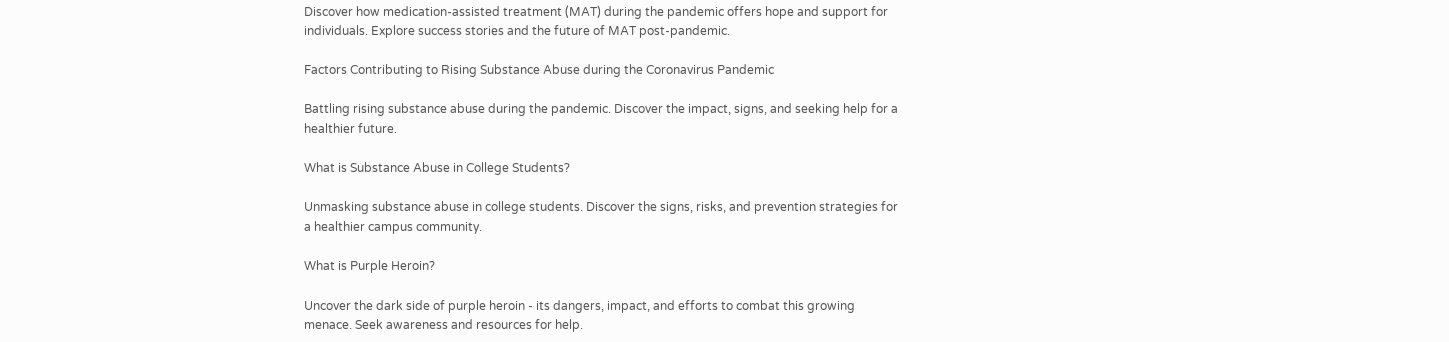Discover how medication-assisted treatment (MAT) during the pandemic offers hope and support for individuals. Explore success stories and the future of MAT post-pandemic.

Factors Contributing to Rising Substance Abuse during the Coronavirus Pandemic

Battling rising substance abuse during the pandemic. Discover the impact, signs, and seeking help for a healthier future.

What is Substance Abuse in College Students?

Unmasking substance abuse in college students. Discover the signs, risks, and prevention strategies for a healthier campus community.

What is Purple Heroin?

Uncover the dark side of purple heroin - its dangers, impact, and efforts to combat this growing menace. Seek awareness and resources for help.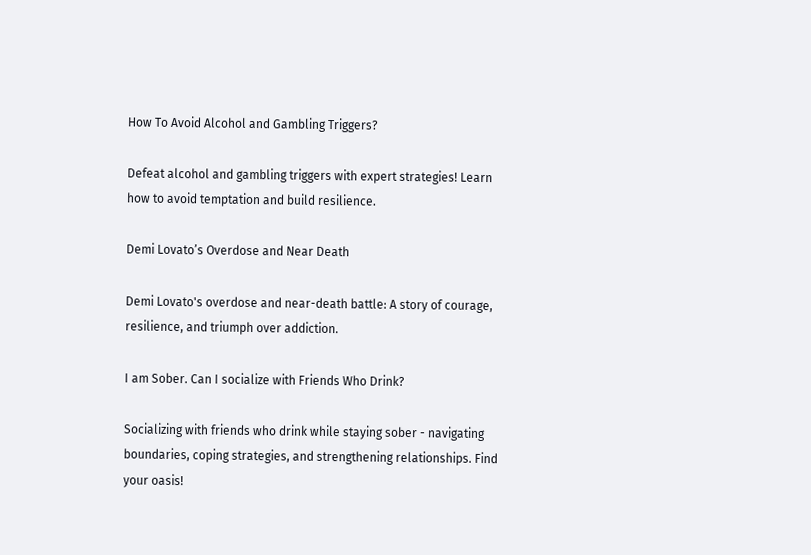How To Avoid Alcohol and Gambling Triggers?

Defeat alcohol and gambling triggers with expert strategies! Learn how to avoid temptation and build resilience.

Demi Lovato’s Overdose and Near Death

Demi Lovato's overdose and near-death battle: A story of courage, resilience, and triumph over addiction.

I am Sober. Can I socialize with Friends Who Drink?

Socializing with friends who drink while staying sober - navigating boundaries, coping strategies, and strengthening relationships. Find your oasis!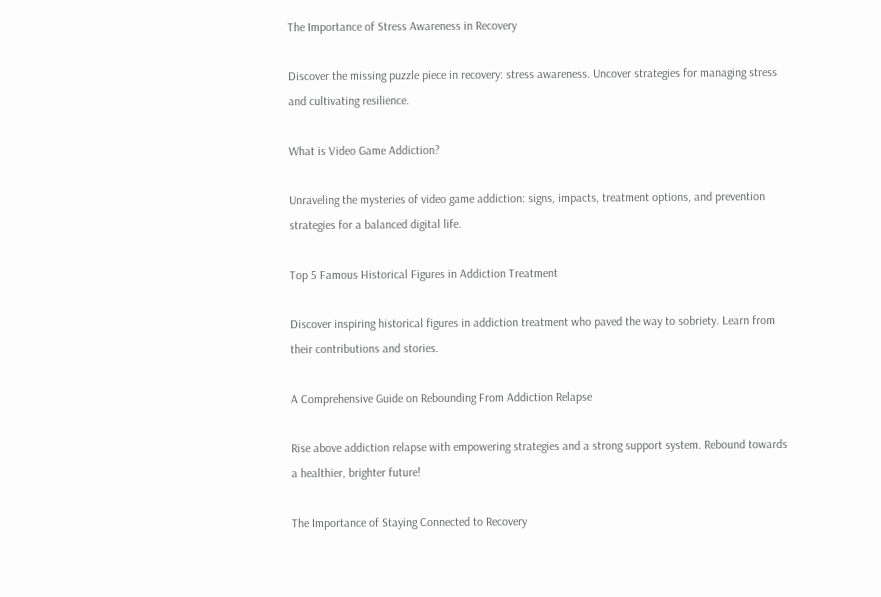The Importance of Stress Awareness in Recovery

Discover the missing puzzle piece in recovery: stress awareness. Uncover strategies for managing stress and cultivating resilience.

What is Video Game Addiction?

Unraveling the mysteries of video game addiction: signs, impacts, treatment options, and prevention strategies for a balanced digital life.

Top 5 Famous Historical Figures in Addiction Treatment

Discover inspiring historical figures in addiction treatment who paved the way to sobriety. Learn from their contributions and stories.

A Comprehensive Guide on Rebounding From Addiction Relapse

Rise above addiction relapse with empowering strategies and a strong support system. Rebound towards a healthier, brighter future!

The Importance of Staying Connected to Recovery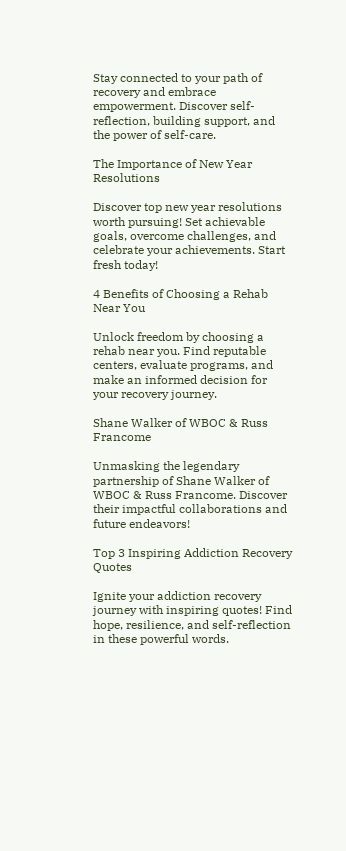Stay connected to your path of recovery and embrace empowerment. Discover self-reflection, building support, and the power of self-care.

The Importance of New Year Resolutions

Discover top new year resolutions worth pursuing! Set achievable goals, overcome challenges, and celebrate your achievements. Start fresh today!

4 Benefits of Choosing a Rehab Near You

Unlock freedom by choosing a rehab near you. Find reputable centers, evaluate programs, and make an informed decision for your recovery journey.

Shane Walker of WBOC & Russ Francome

Unmasking the legendary partnership of Shane Walker of WBOC & Russ Francome. Discover their impactful collaborations and future endeavors!

Top 3 Inspiring Addiction Recovery Quotes

Ignite your addiction recovery journey with inspiring quotes! Find hope, resilience, and self-reflection in these powerful words.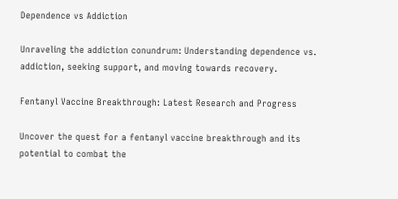Dependence vs Addiction

Unraveling the addiction conundrum: Understanding dependence vs. addiction, seeking support, and moving towards recovery.

Fentanyl Vaccine Breakthrough: Latest Research and Progress

Uncover the quest for a fentanyl vaccine breakthrough and its potential to combat the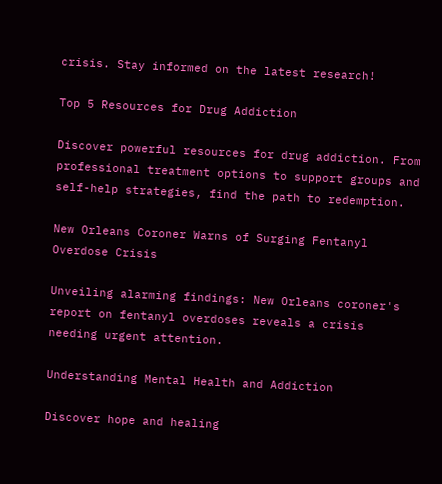crisis. Stay informed on the latest research!

Top 5 Resources for Drug Addiction

Discover powerful resources for drug addiction. From professional treatment options to support groups and self-help strategies, find the path to redemption.

New Orleans Coroner Warns of Surging Fentanyl Overdose Crisis

Unveiling alarming findings: New Orleans coroner's report on fentanyl overdoses reveals a crisis needing urgent attention.

Understanding Mental Health and Addiction

Discover hope and healing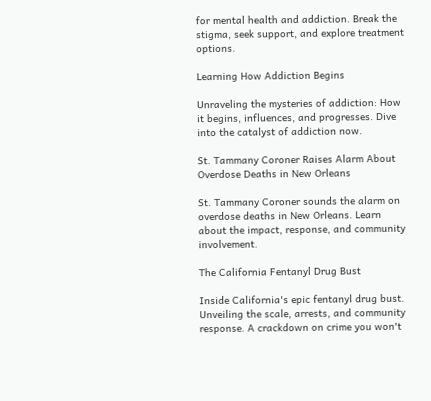for mental health and addiction. Break the stigma, seek support, and explore treatment options.

Learning How Addiction Begins

Unraveling the mysteries of addiction: How it begins, influences, and progresses. Dive into the catalyst of addiction now.

St. Tammany Coroner Raises Alarm About Overdose Deaths in New Orleans

St. Tammany Coroner sounds the alarm on overdose deaths in New Orleans. Learn about the impact, response, and community involvement.

The California Fentanyl Drug Bust

Inside California's epic fentanyl drug bust. Unveiling the scale, arrests, and community response. A crackdown on crime you won't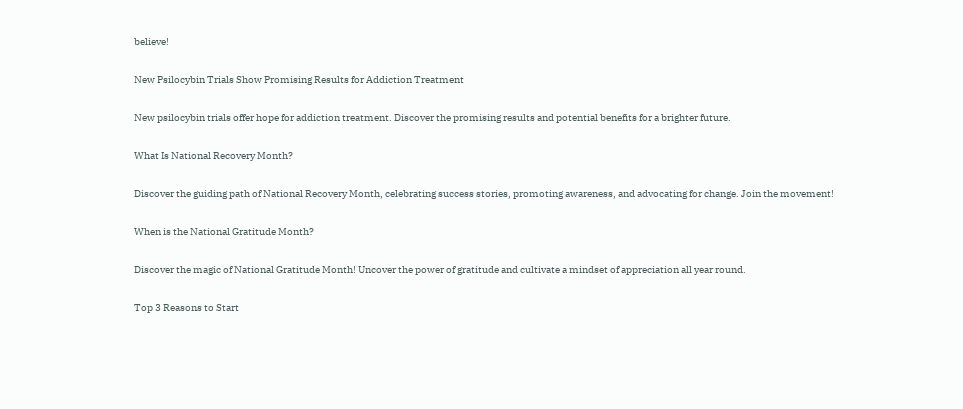believe!

New Psilocybin Trials Show Promising Results for Addiction Treatment

New psilocybin trials offer hope for addiction treatment. Discover the promising results and potential benefits for a brighter future.

What Is National Recovery Month?

Discover the guiding path of National Recovery Month, celebrating success stories, promoting awareness, and advocating for change. Join the movement!

When is the National Gratitude Month?

Discover the magic of National Gratitude Month! Uncover the power of gratitude and cultivate a mindset of appreciation all year round.

Top 3 Reasons to Start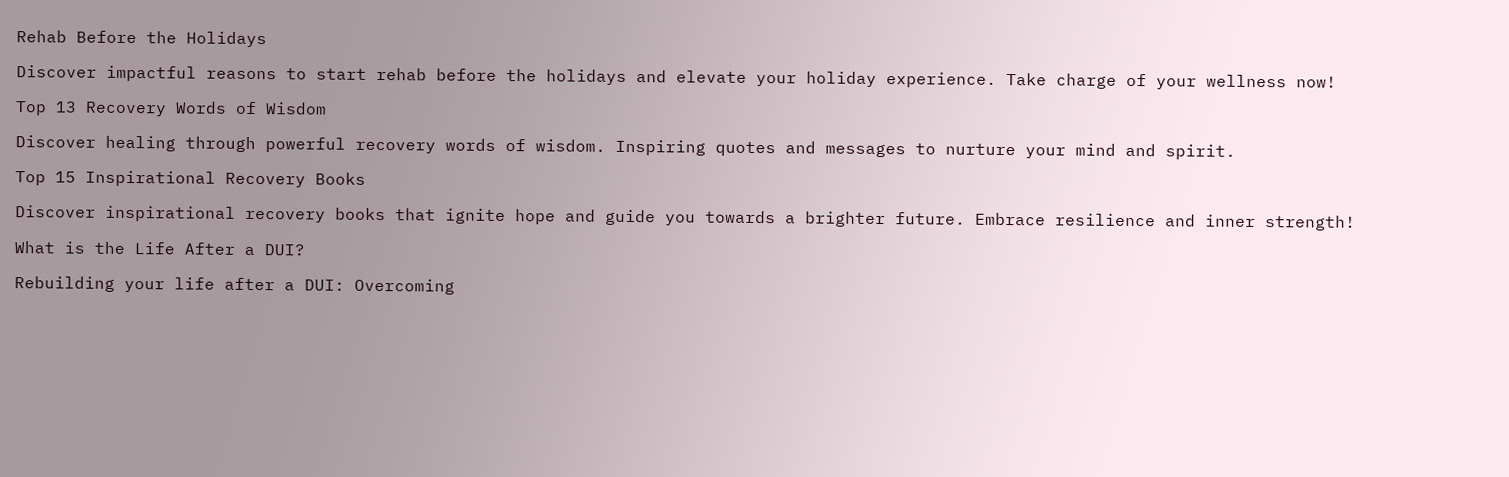Rehab Before the Holidays

Discover impactful reasons to start rehab before the holidays and elevate your holiday experience. Take charge of your wellness now!

Top 13 Recovery Words of Wisdom

Discover healing through powerful recovery words of wisdom. Inspiring quotes and messages to nurture your mind and spirit.

Top 15 Inspirational Recovery Books

Discover inspirational recovery books that ignite hope and guide you towards a brighter future. Embrace resilience and inner strength!

What is the Life After a DUI?

Rebuilding your life after a DUI: Overcoming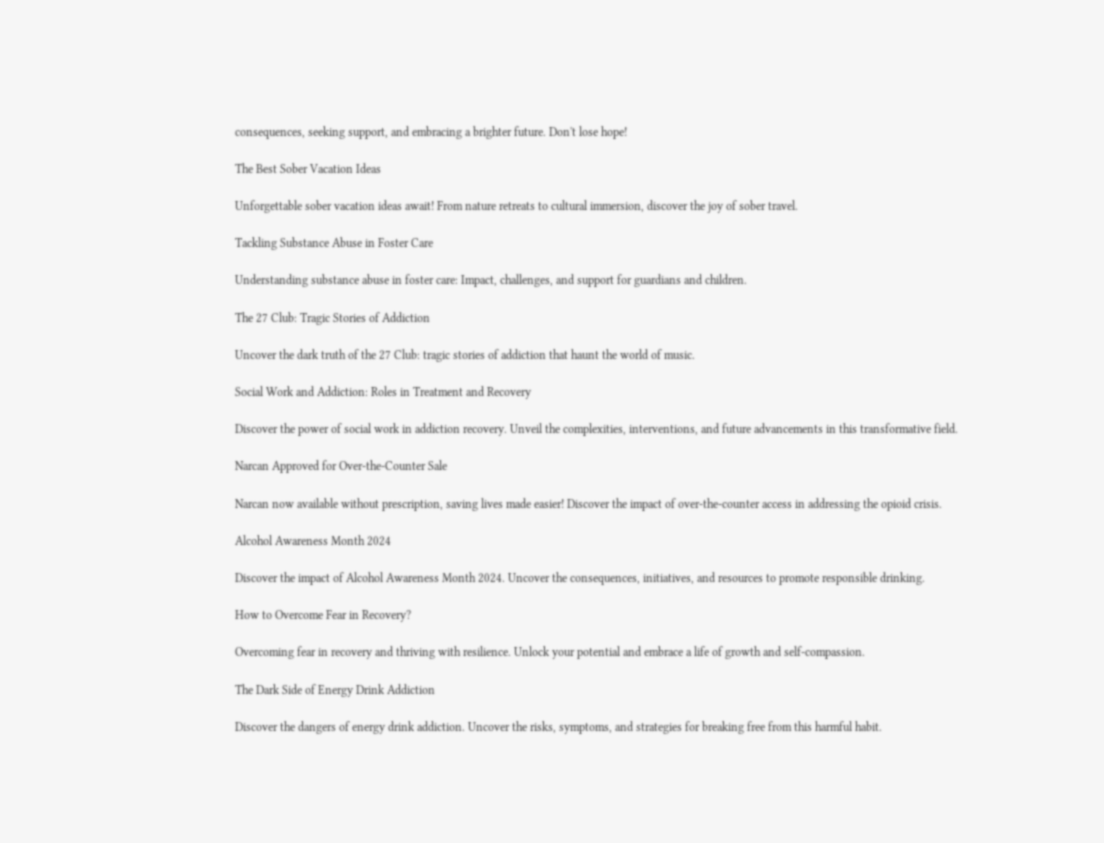consequences, seeking support, and embracing a brighter future. Don't lose hope!

The Best Sober Vacation Ideas

Unforgettable sober vacation ideas await! From nature retreats to cultural immersion, discover the joy of sober travel.

Tackling Substance Abuse in Foster Care

Understanding substance abuse in foster care: Impact, challenges, and support for guardians and children.

The 27 Club: Tragic Stories of Addiction

Uncover the dark truth of the 27 Club: tragic stories of addiction that haunt the world of music.

Social Work and Addiction: Roles in Treatment and Recovery

Discover the power of social work in addiction recovery. Unveil the complexities, interventions, and future advancements in this transformative field.

Narcan Approved for Over-the-Counter Sale

Narcan now available without prescription, saving lives made easier! Discover the impact of over-the-counter access in addressing the opioid crisis.

Alcohol Awareness Month 2024

Discover the impact of Alcohol Awareness Month 2024. Uncover the consequences, initiatives, and resources to promote responsible drinking.

How to Overcome Fear in Recovery?

Overcoming fear in recovery and thriving with resilience. Unlock your potential and embrace a life of growth and self-compassion.

The Dark Side of Energy Drink Addiction

Discover the dangers of energy drink addiction. Uncover the risks, symptoms, and strategies for breaking free from this harmful habit.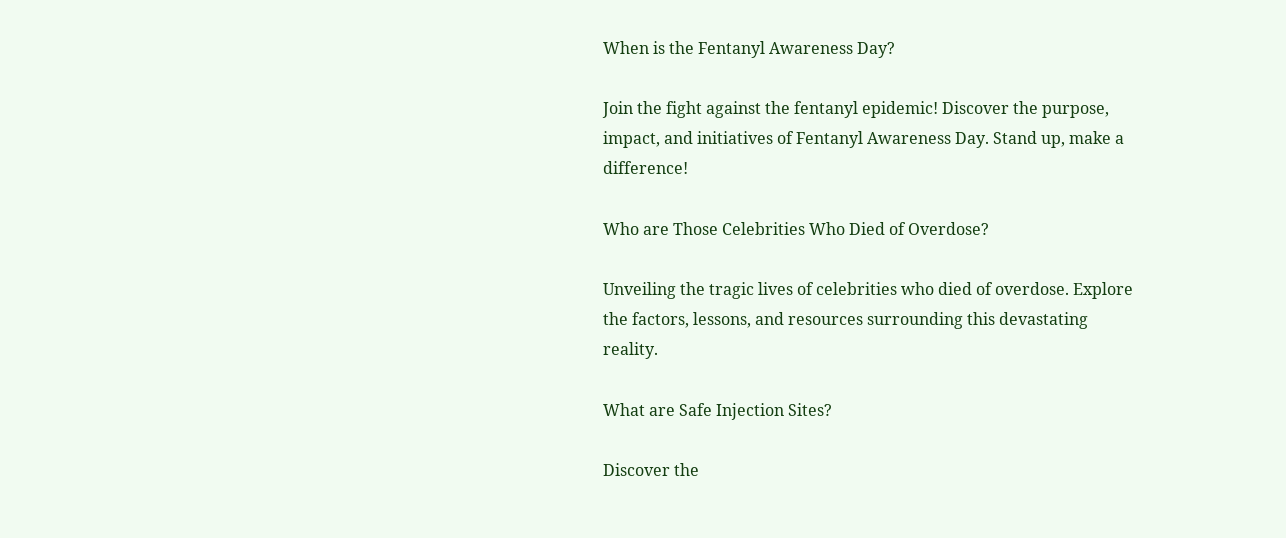When is the Fentanyl Awareness Day?

Join the fight against the fentanyl epidemic! Discover the purpose, impact, and initiatives of Fentanyl Awareness Day. Stand up, make a difference!

Who are Those Celebrities Who Died of Overdose?

Unveiling the tragic lives of celebrities who died of overdose. Explore the factors, lessons, and resources surrounding this devastating reality.

What are Safe Injection Sites?

Discover the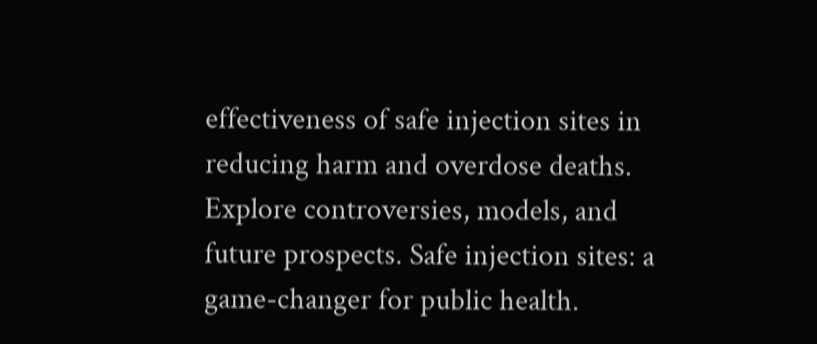effectiveness of safe injection sites in reducing harm and overdose deaths. Explore controversies, models, and future prospects. Safe injection sites: a game-changer for public health.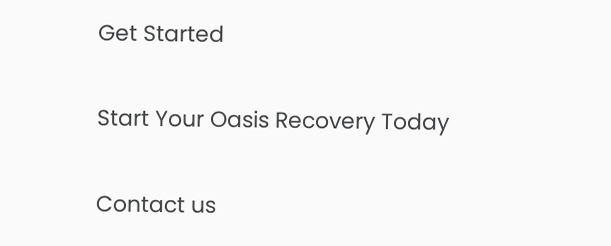Get Started

Start Your Oasis Recovery Today

Contact us